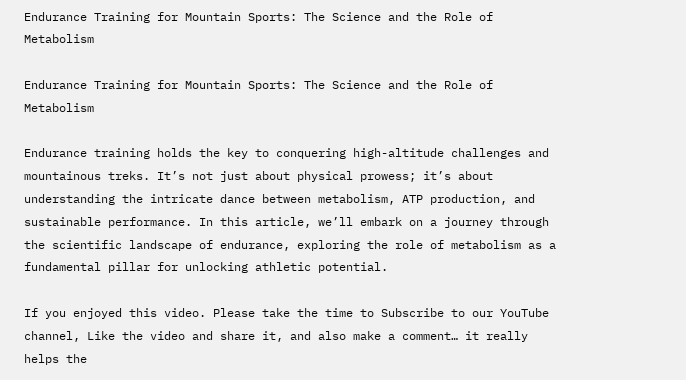Endurance Training for Mountain Sports: The Science and the Role of Metabolism

Endurance Training for Mountain Sports: The Science and the Role of Metabolism

Endurance training holds the key to conquering high-altitude challenges and mountainous treks. It’s not just about physical prowess; it’s about understanding the intricate dance between metabolism, ATP production, and sustainable performance. In this article, we’ll embark on a journey through the scientific landscape of endurance, exploring the role of metabolism as a fundamental pillar for unlocking athletic potential.

If you enjoyed this video. Please take the time to Subscribe to our YouTube channel, Like the video and share it, and also make a comment… it really helps the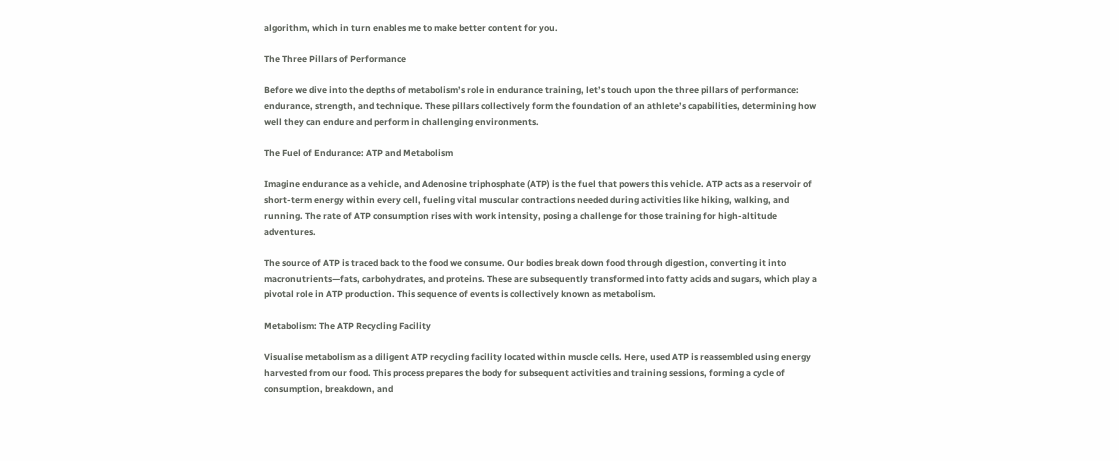algorithm, which in turn enables me to make better content for you.

The Three Pillars of Performance

Before we dive into the depths of metabolism’s role in endurance training, let’s touch upon the three pillars of performance: endurance, strength, and technique. These pillars collectively form the foundation of an athlete’s capabilities, determining how well they can endure and perform in challenging environments.

The Fuel of Endurance: ATP and Metabolism

Imagine endurance as a vehicle, and Adenosine triphosphate (ATP) is the fuel that powers this vehicle. ATP acts as a reservoir of short-term energy within every cell, fueling vital muscular contractions needed during activities like hiking, walking, and running. The rate of ATP consumption rises with work intensity, posing a challenge for those training for high-altitude adventures.

The source of ATP is traced back to the food we consume. Our bodies break down food through digestion, converting it into macronutrients—fats, carbohydrates, and proteins. These are subsequently transformed into fatty acids and sugars, which play a pivotal role in ATP production. This sequence of events is collectively known as metabolism.

Metabolism: The ATP Recycling Facility

Visualise metabolism as a diligent ATP recycling facility located within muscle cells. Here, used ATP is reassembled using energy harvested from our food. This process prepares the body for subsequent activities and training sessions, forming a cycle of consumption, breakdown, and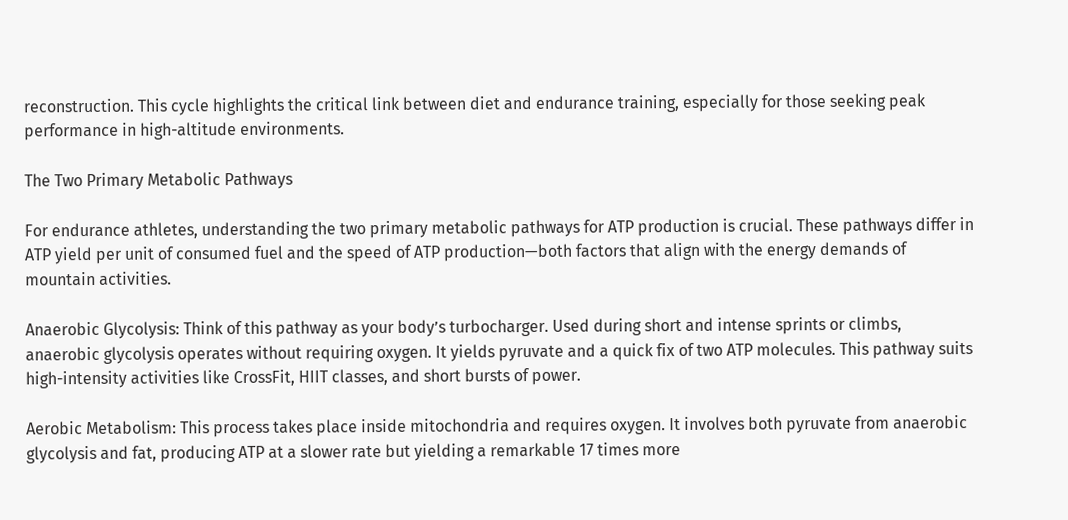reconstruction. This cycle highlights the critical link between diet and endurance training, especially for those seeking peak performance in high-altitude environments.

The Two Primary Metabolic Pathways

For endurance athletes, understanding the two primary metabolic pathways for ATP production is crucial. These pathways differ in ATP yield per unit of consumed fuel and the speed of ATP production—both factors that align with the energy demands of mountain activities.

Anaerobic Glycolysis: Think of this pathway as your body’s turbocharger. Used during short and intense sprints or climbs, anaerobic glycolysis operates without requiring oxygen. It yields pyruvate and a quick fix of two ATP molecules. This pathway suits high-intensity activities like CrossFit, HIIT classes, and short bursts of power.

Aerobic Metabolism: This process takes place inside mitochondria and requires oxygen. It involves both pyruvate from anaerobic glycolysis and fat, producing ATP at a slower rate but yielding a remarkable 17 times more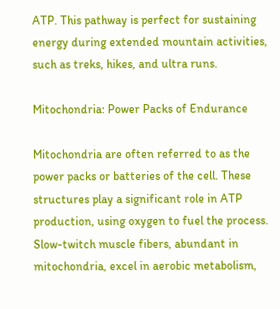ATP. This pathway is perfect for sustaining energy during extended mountain activities, such as treks, hikes, and ultra runs.

Mitochondria: Power Packs of Endurance

Mitochondria are often referred to as the power packs or batteries of the cell. These structures play a significant role in ATP production, using oxygen to fuel the process. Slow-twitch muscle fibers, abundant in mitochondria, excel in aerobic metabolism,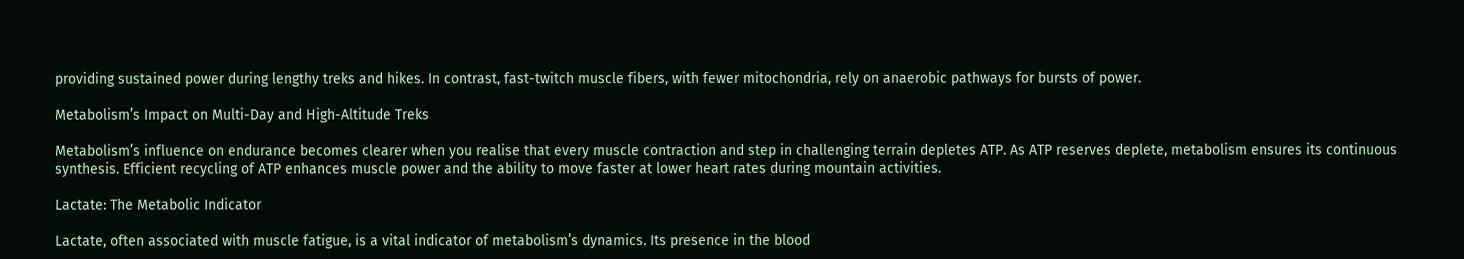providing sustained power during lengthy treks and hikes. In contrast, fast-twitch muscle fibers, with fewer mitochondria, rely on anaerobic pathways for bursts of power.

Metabolism’s Impact on Multi-Day and High-Altitude Treks

Metabolism’s influence on endurance becomes clearer when you realise that every muscle contraction and step in challenging terrain depletes ATP. As ATP reserves deplete, metabolism ensures its continuous synthesis. Efficient recycling of ATP enhances muscle power and the ability to move faster at lower heart rates during mountain activities.

Lactate: The Metabolic Indicator

Lactate, often associated with muscle fatigue, is a vital indicator of metabolism’s dynamics. Its presence in the blood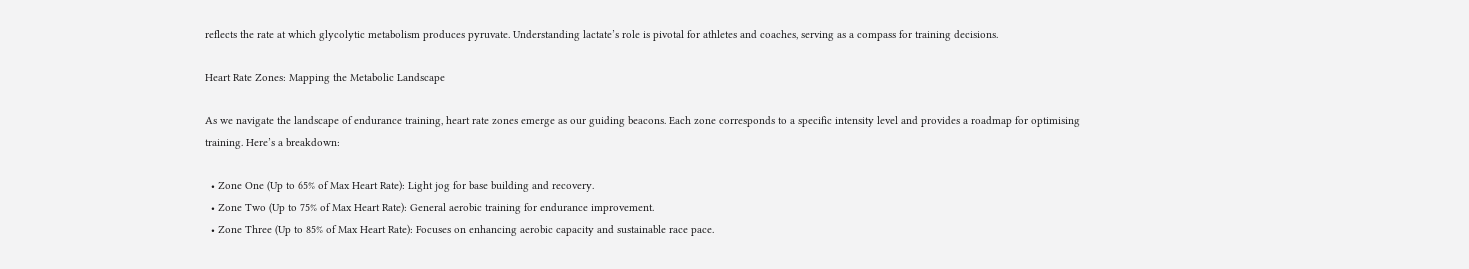reflects the rate at which glycolytic metabolism produces pyruvate. Understanding lactate’s role is pivotal for athletes and coaches, serving as a compass for training decisions.

Heart Rate Zones: Mapping the Metabolic Landscape

As we navigate the landscape of endurance training, heart rate zones emerge as our guiding beacons. Each zone corresponds to a specific intensity level and provides a roadmap for optimising training. Here’s a breakdown:

  • Zone One (Up to 65% of Max Heart Rate): Light jog for base building and recovery.
  • Zone Two (Up to 75% of Max Heart Rate): General aerobic training for endurance improvement.
  • Zone Three (Up to 85% of Max Heart Rate): Focuses on enhancing aerobic capacity and sustainable race pace.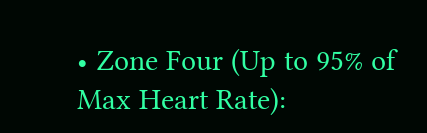• Zone Four (Up to 95% of Max Heart Rate):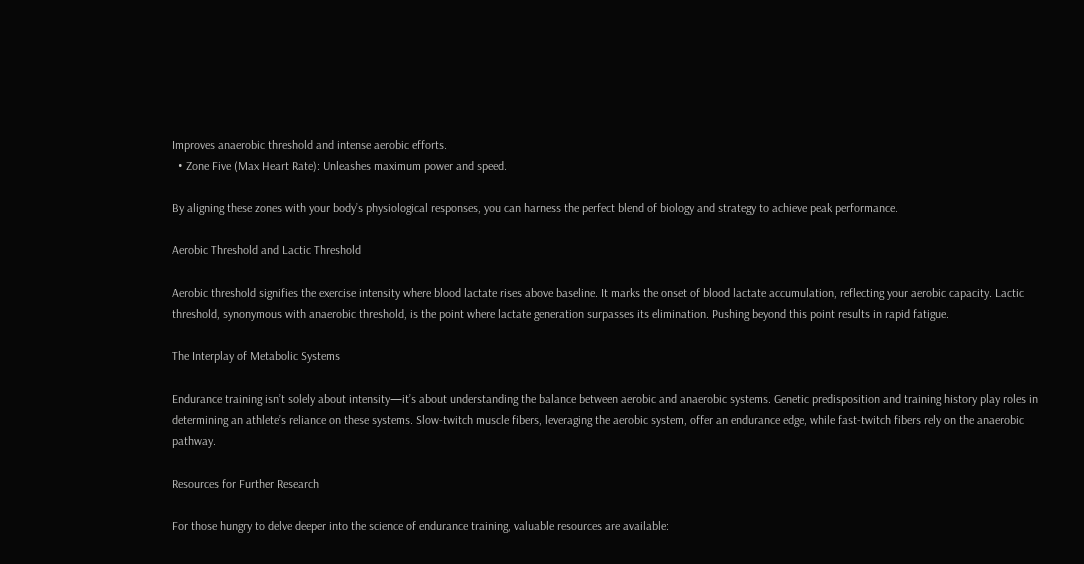Improves anaerobic threshold and intense aerobic efforts.
  • Zone Five (Max Heart Rate): Unleashes maximum power and speed.

By aligning these zones with your body’s physiological responses, you can harness the perfect blend of biology and strategy to achieve peak performance.

Aerobic Threshold and Lactic Threshold

Aerobic threshold signifies the exercise intensity where blood lactate rises above baseline. It marks the onset of blood lactate accumulation, reflecting your aerobic capacity. Lactic threshold, synonymous with anaerobic threshold, is the point where lactate generation surpasses its elimination. Pushing beyond this point results in rapid fatigue.

The Interplay of Metabolic Systems

Endurance training isn’t solely about intensity—it’s about understanding the balance between aerobic and anaerobic systems. Genetic predisposition and training history play roles in determining an athlete’s reliance on these systems. Slow-twitch muscle fibers, leveraging the aerobic system, offer an endurance edge, while fast-twitch fibers rely on the anaerobic pathway.

Resources for Further Research

For those hungry to delve deeper into the science of endurance training, valuable resources are available: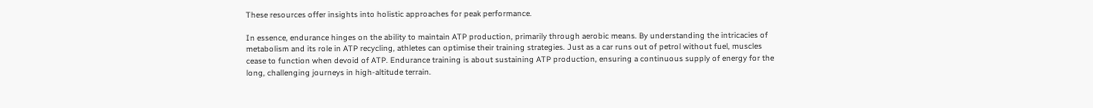These resources offer insights into holistic approaches for peak performance.

In essence, endurance hinges on the ability to maintain ATP production, primarily through aerobic means. By understanding the intricacies of metabolism and its role in ATP recycling, athletes can optimise their training strategies. Just as a car runs out of petrol without fuel, muscles cease to function when devoid of ATP. Endurance training is about sustaining ATP production, ensuring a continuous supply of energy for the long, challenging journeys in high-altitude terrain.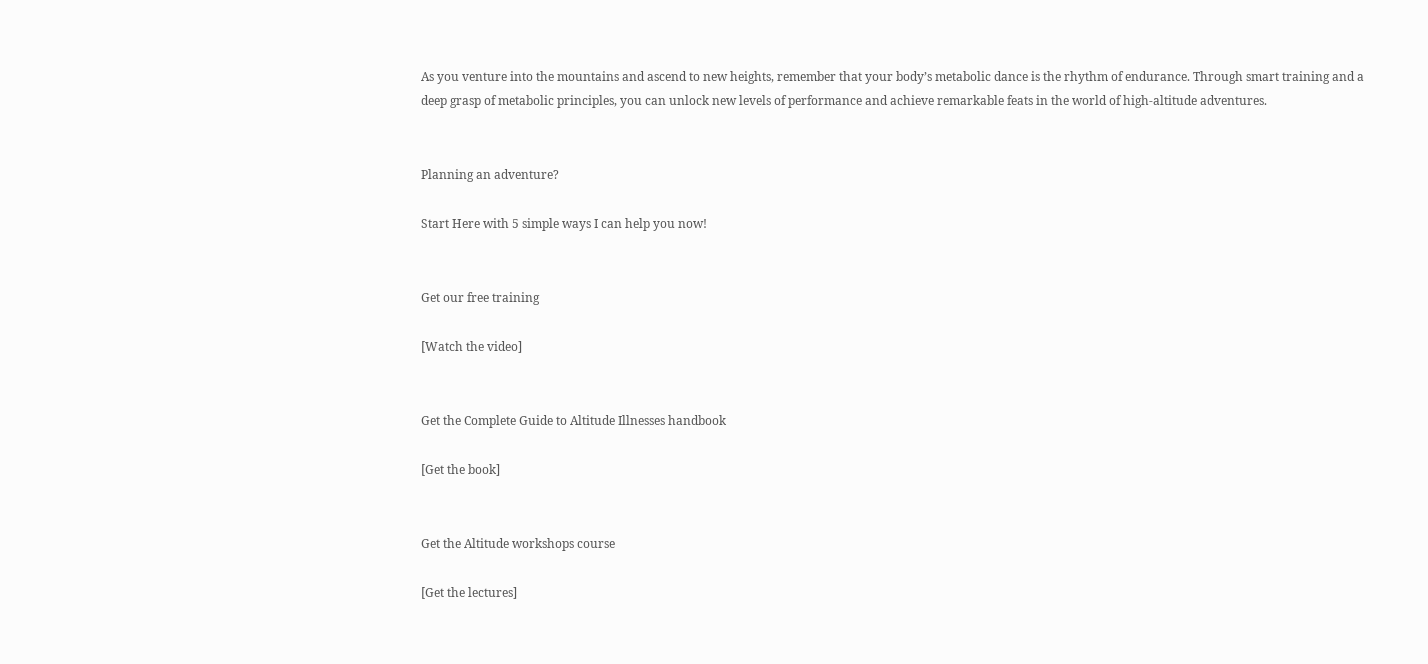As you venture into the mountains and ascend to new heights, remember that your body’s metabolic dance is the rhythm of endurance. Through smart training and a deep grasp of metabolic principles, you can unlock new levels of performance and achieve remarkable feats in the world of high-altitude adventures.


Planning an adventure?

Start Here with 5 simple ways I can help you now!


Get our free training

[Watch the video]


Get the Complete Guide to Altitude Illnesses handbook

[Get the book]


Get the Altitude workshops course

[Get the lectures]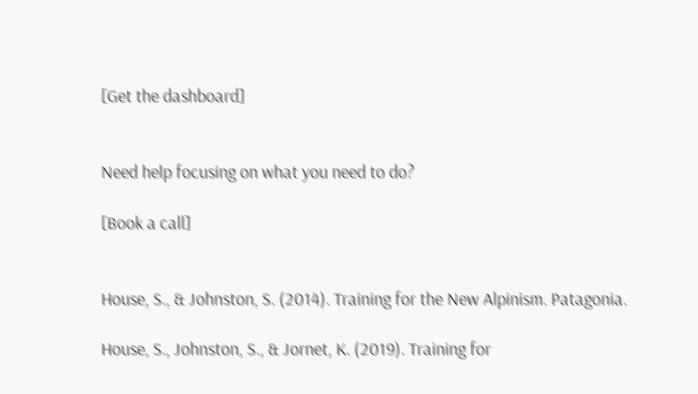[Get the dashboard]


Need help focusing on what you need to do?

[Book a call]


House, S., & Johnston, S. (2014). Training for the New Alpinism. Patagonia.

House, S., Johnston, S., & Jornet, K. (2019). Training for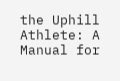the Uphill Athlete: A Manual for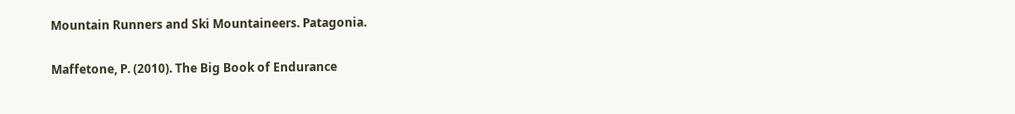Mountain Runners and Ski Mountaineers. Patagonia.

Maffetone, P. (2010). The Big Book of Endurance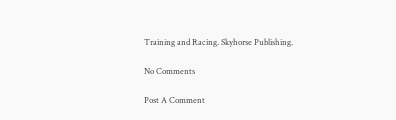Training and Racing. Skyhorse Publishing.

No Comments

Post A Comment